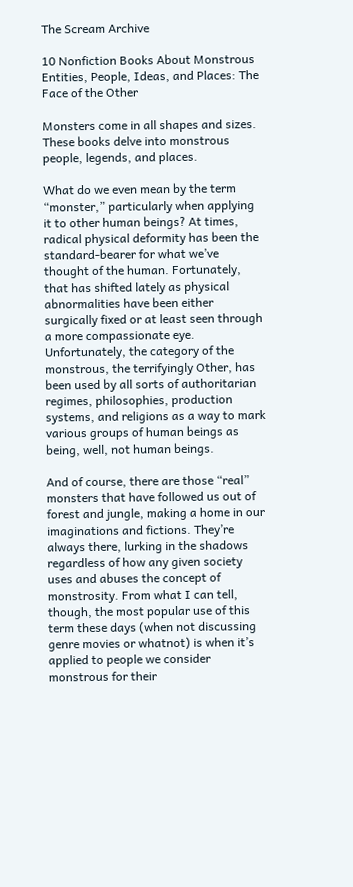The Scream Archive

10 Nonfiction Books About Monstrous Entities, People, Ideas, and Places: The Face of the Other

Monsters come in all shapes and sizes. These books delve into monstrous people, legends, and places.

What do we even mean by the term “monster,” particularly when applying it to other human beings? At times, radical physical deformity has been the standard-bearer for what we’ve thought of the human. Fortunately, that has shifted lately as physical abnormalities have been either surgically fixed or at least seen through a more compassionate eye. Unfortunately, the category of the monstrous, the terrifyingly Other, has been used by all sorts of authoritarian regimes, philosophies, production systems, and religions as a way to mark various groups of human beings as being, well, not human beings.

And of course, there are those “real” monsters that have followed us out of forest and jungle, making a home in our imaginations and fictions. They’re always there, lurking in the shadows regardless of how any given society uses and abuses the concept of monstrosity. From what I can tell, though, the most popular use of this term these days (when not discussing genre movies or whatnot) is when it’s applied to people we consider monstrous for their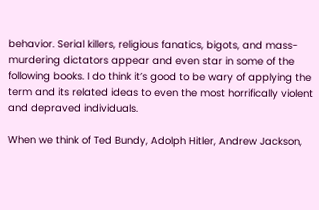behavior. Serial killers, religious fanatics, bigots, and mass-murdering dictators appear and even star in some of the following books. I do think it’s good to be wary of applying the term and its related ideas to even the most horrifically violent and depraved individuals.

When we think of Ted Bundy, Adolph Hitler, Andrew Jackson,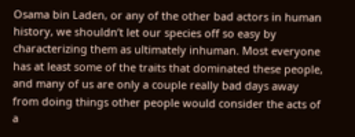Osama bin Laden, or any of the other bad actors in human history, we shouldn’t let our species off so easy by characterizing them as ultimately inhuman. Most everyone has at least some of the traits that dominated these people, and many of us are only a couple really bad days away from doing things other people would consider the acts of a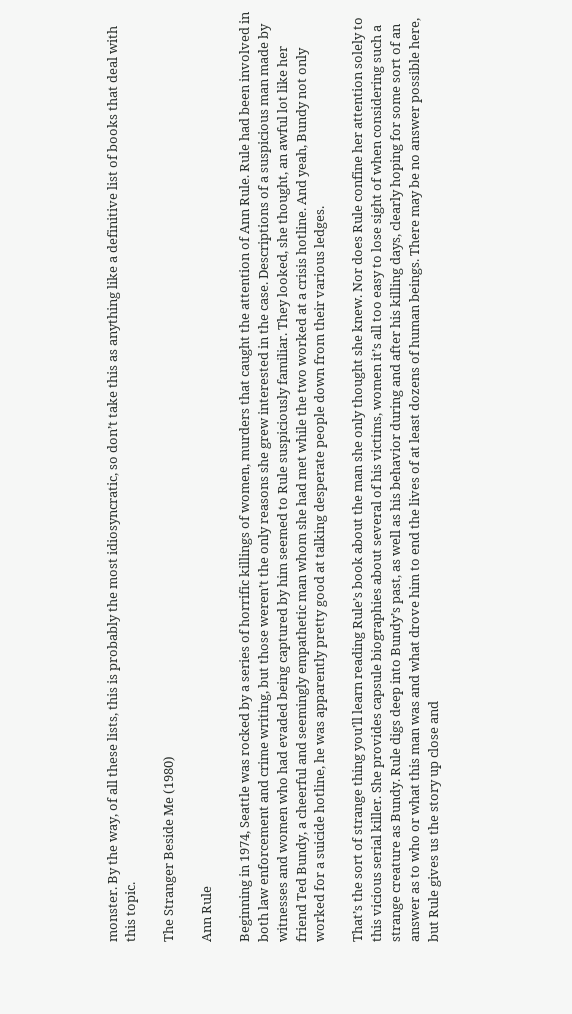monster. By the way, of all these lists, this is probably the most idiosyncratic, so don’t take this as anything like a definitive list of books that deal with this topic.

The Stranger Beside Me (1980)

Ann Rule

Beginning in 1974, Seattle was rocked by a series of horrific killings of women, murders that caught the attention of Ann Rule. Rule had been involved in both law enforcement and crime writing, but those weren’t the only reasons she grew interested in the case. Descriptions of a suspicious man made by witnesses and women who had evaded being captured by him seemed to Rule suspiciously familiar. They looked, she thought, an awful lot like her friend Ted Bundy, a cheerful and seemingly empathetic man whom she had met while the two worked at a crisis hotline. And yeah, Bundy not only worked for a suicide hotline, he was apparently pretty good at talking desperate people down from their various ledges.

That’s the sort of strange thing you’ll learn reading Rule’s book about the man she only thought she knew. Nor does Rule confine her attention solely to this vicious serial killer. She provides capsule biographies about several of his victims, women it’s all too easy to lose sight of when considering such a strange creature as Bundy. Rule digs deep into Bundy’s past, as well as his behavior during and after his killing days, clearly hoping for some sort of an answer as to who or what this man was and what drove him to end the lives of at least dozens of human beings. There may be no answer possible here, but Rule gives us the story up close and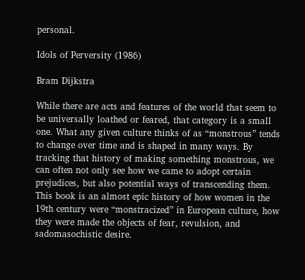personal.

Idols of Perversity (1986)

Bram Dijkstra

While there are acts and features of the world that seem to be universally loathed or feared, that category is a small one. What any given culture thinks of as “monstrous” tends to change over time and is shaped in many ways. By tracking that history of making something monstrous, we can often not only see how we came to adopt certain prejudices, but also potential ways of transcending them. This book is an almost epic history of how women in the 19th century were “monstracized” in European culture, how they were made the objects of fear, revulsion, and sadomasochistic desire.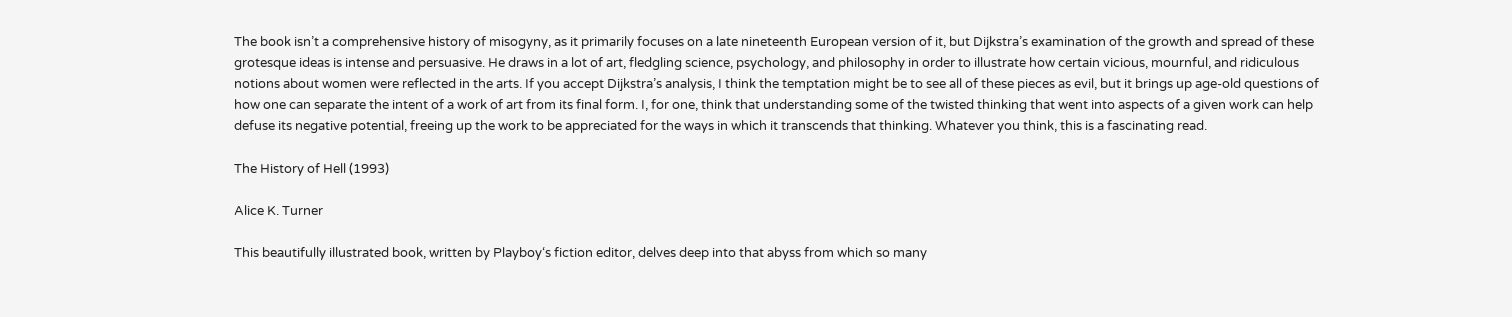The book isn’t a comprehensive history of misogyny, as it primarily focuses on a late nineteenth European version of it, but Dijkstra’s examination of the growth and spread of these grotesque ideas is intense and persuasive. He draws in a lot of art, fledgling science, psychology, and philosophy in order to illustrate how certain vicious, mournful, and ridiculous notions about women were reflected in the arts. If you accept Dijkstra’s analysis, I think the temptation might be to see all of these pieces as evil, but it brings up age-old questions of how one can separate the intent of a work of art from its final form. I, for one, think that understanding some of the twisted thinking that went into aspects of a given work can help defuse its negative potential, freeing up the work to be appreciated for the ways in which it transcends that thinking. Whatever you think, this is a fascinating read.

The History of Hell (1993)

Alice K. Turner

This beautifully illustrated book, written by Playboy‘s fiction editor, delves deep into that abyss from which so many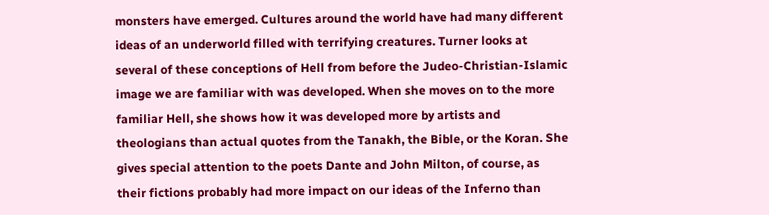monsters have emerged. Cultures around the world have had many different ideas of an underworld filled with terrifying creatures. Turner looks at several of these conceptions of Hell from before the Judeo-Christian-Islamic image we are familiar with was developed. When she moves on to the more familiar Hell, she shows how it was developed more by artists and theologians than actual quotes from the Tanakh, the Bible, or the Koran. She gives special attention to the poets Dante and John Milton, of course, as their fictions probably had more impact on our ideas of the Inferno than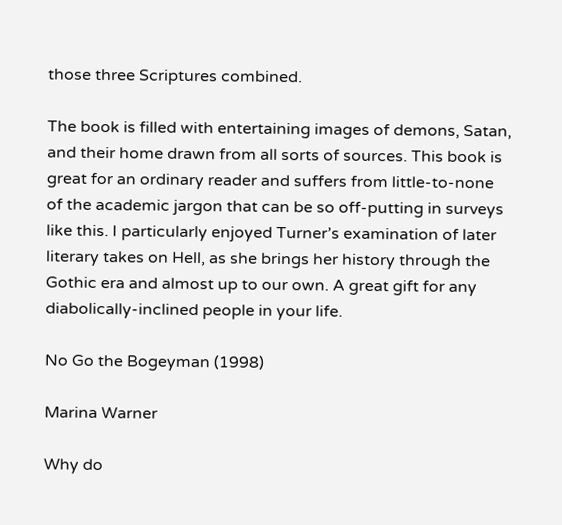those three Scriptures combined.

The book is filled with entertaining images of demons, Satan, and their home drawn from all sorts of sources. This book is great for an ordinary reader and suffers from little-to-none of the academic jargon that can be so off-putting in surveys like this. I particularly enjoyed Turner’s examination of later literary takes on Hell, as she brings her history through the Gothic era and almost up to our own. A great gift for any diabolically-inclined people in your life.

No Go the Bogeyman (1998)

Marina Warner

Why do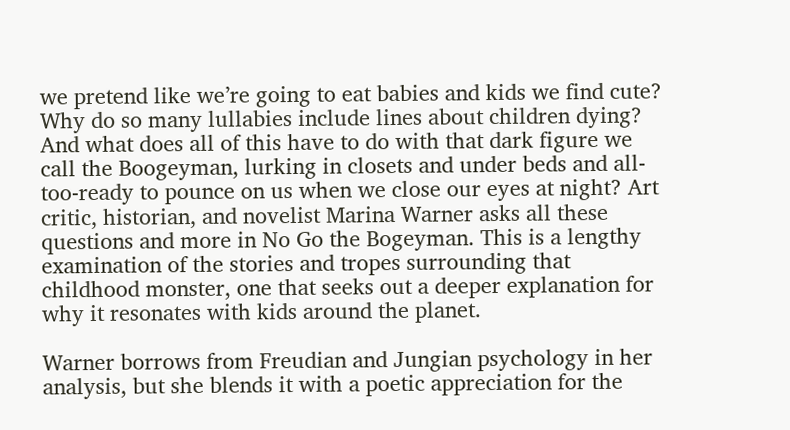we pretend like we’re going to eat babies and kids we find cute? Why do so many lullabies include lines about children dying? And what does all of this have to do with that dark figure we call the Boogeyman, lurking in closets and under beds and all-too-ready to pounce on us when we close our eyes at night? Art critic, historian, and novelist Marina Warner asks all these questions and more in No Go the Bogeyman. This is a lengthy examination of the stories and tropes surrounding that childhood monster, one that seeks out a deeper explanation for why it resonates with kids around the planet.

Warner borrows from Freudian and Jungian psychology in her analysis, but she blends it with a poetic appreciation for the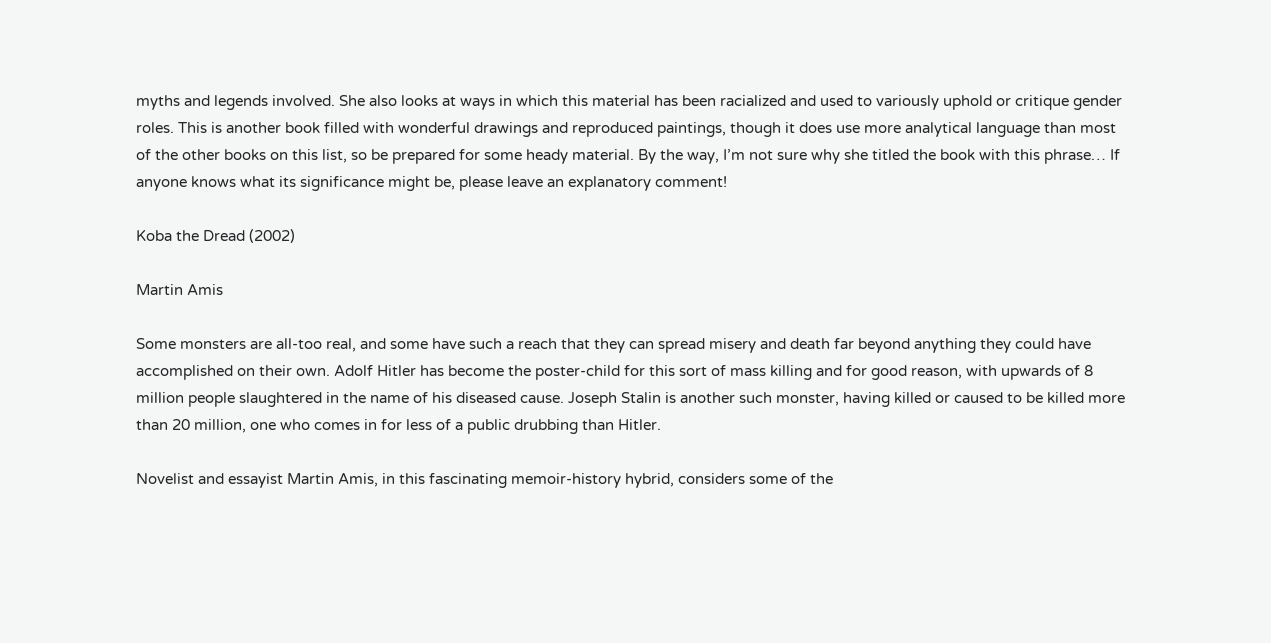myths and legends involved. She also looks at ways in which this material has been racialized and used to variously uphold or critique gender roles. This is another book filled with wonderful drawings and reproduced paintings, though it does use more analytical language than most of the other books on this list, so be prepared for some heady material. By the way, I’m not sure why she titled the book with this phrase… If anyone knows what its significance might be, please leave an explanatory comment!

Koba the Dread (2002)

Martin Amis

Some monsters are all-too real, and some have such a reach that they can spread misery and death far beyond anything they could have accomplished on their own. Adolf Hitler has become the poster-child for this sort of mass killing and for good reason, with upwards of 8 million people slaughtered in the name of his diseased cause. Joseph Stalin is another such monster, having killed or caused to be killed more than 20 million, one who comes in for less of a public drubbing than Hitler.

Novelist and essayist Martin Amis, in this fascinating memoir-history hybrid, considers some of the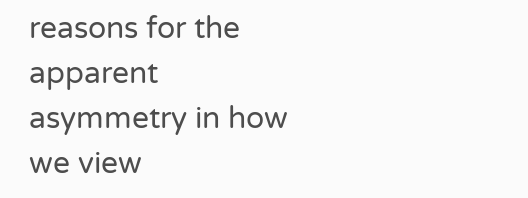reasons for the apparent asymmetry in how we view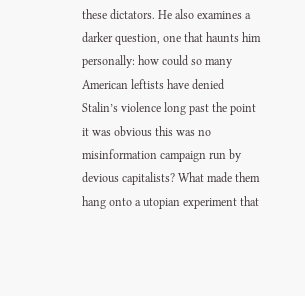these dictators. He also examines a darker question, one that haunts him personally: how could so many American leftists have denied Stalin’s violence long past the point it was obvious this was no misinformation campaign run by devious capitalists? What made them hang onto a utopian experiment that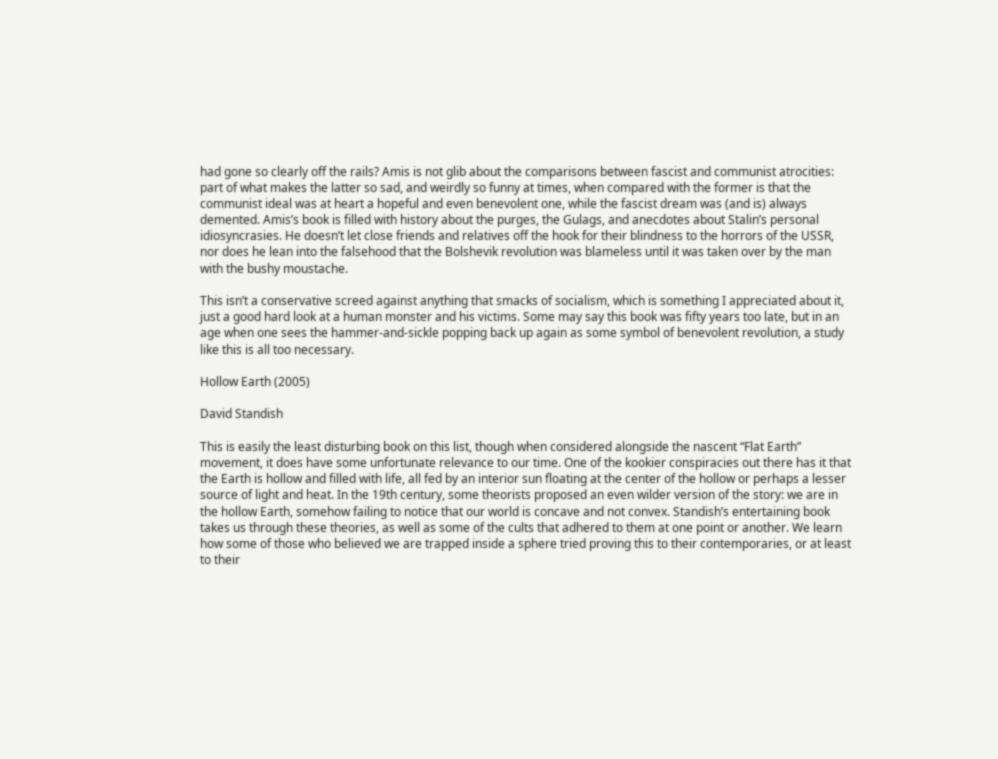had gone so clearly off the rails? Amis is not glib about the comparisons between fascist and communist atrocities: part of what makes the latter so sad, and weirdly so funny at times, when compared with the former is that the communist ideal was at heart a hopeful and even benevolent one, while the fascist dream was (and is) always demented. Amis’s book is filled with history about the purges, the Gulags, and anecdotes about Stalin’s personal idiosyncrasies. He doesn’t let close friends and relatives off the hook for their blindness to the horrors of the USSR, nor does he lean into the falsehood that the Bolshevik revolution was blameless until it was taken over by the man with the bushy moustache.

This isn’t a conservative screed against anything that smacks of socialism, which is something I appreciated about it, just a good hard look at a human monster and his victims. Some may say this book was fifty years too late, but in an age when one sees the hammer-and-sickle popping back up again as some symbol of benevolent revolution, a study like this is all too necessary.

Hollow Earth (2005)

David Standish

This is easily the least disturbing book on this list, though when considered alongside the nascent “Flat Earth” movement, it does have some unfortunate relevance to our time. One of the kookier conspiracies out there has it that the Earth is hollow and filled with life, all fed by an interior sun floating at the center of the hollow or perhaps a lesser source of light and heat. In the 19th century, some theorists proposed an even wilder version of the story: we are in the hollow Earth, somehow failing to notice that our world is concave and not convex. Standish’s entertaining book takes us through these theories, as well as some of the cults that adhered to them at one point or another. We learn how some of those who believed we are trapped inside a sphere tried proving this to their contemporaries, or at least to their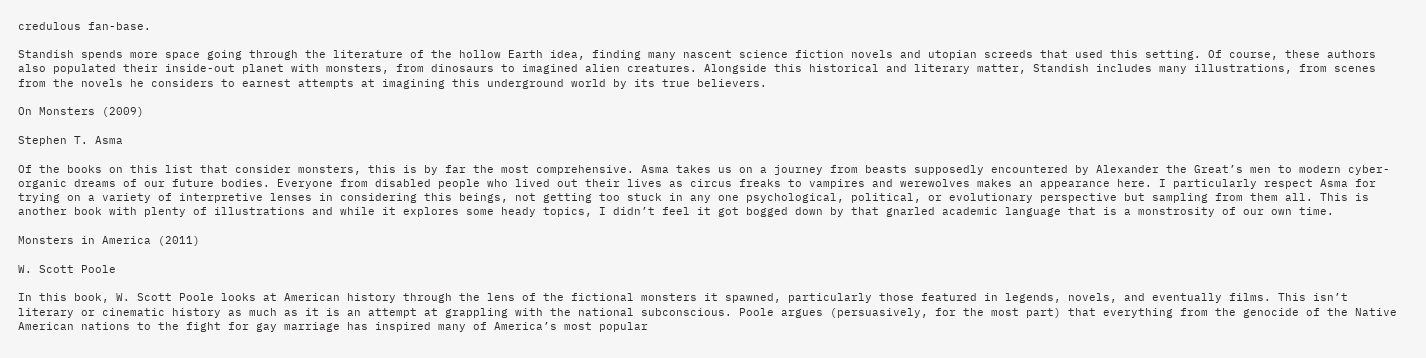credulous fan-base.

Standish spends more space going through the literature of the hollow Earth idea, finding many nascent science fiction novels and utopian screeds that used this setting. Of course, these authors also populated their inside-out planet with monsters, from dinosaurs to imagined alien creatures. Alongside this historical and literary matter, Standish includes many illustrations, from scenes from the novels he considers to earnest attempts at imagining this underground world by its true believers.

On Monsters (2009)

Stephen T. Asma

Of the books on this list that consider monsters, this is by far the most comprehensive. Asma takes us on a journey from beasts supposedly encountered by Alexander the Great’s men to modern cyber-organic dreams of our future bodies. Everyone from disabled people who lived out their lives as circus freaks to vampires and werewolves makes an appearance here. I particularly respect Asma for trying on a variety of interpretive lenses in considering this beings, not getting too stuck in any one psychological, political, or evolutionary perspective but sampling from them all. This is another book with plenty of illustrations and while it explores some heady topics, I didn’t feel it got bogged down by that gnarled academic language that is a monstrosity of our own time.

Monsters in America (2011)

W. Scott Poole

In this book, W. Scott Poole looks at American history through the lens of the fictional monsters it spawned, particularly those featured in legends, novels, and eventually films. This isn’t literary or cinematic history as much as it is an attempt at grappling with the national subconscious. Poole argues (persuasively, for the most part) that everything from the genocide of the Native American nations to the fight for gay marriage has inspired many of America’s most popular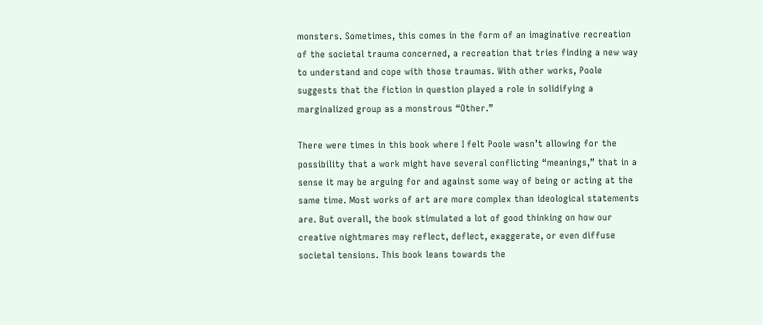monsters. Sometimes, this comes in the form of an imaginative recreation of the societal trauma concerned, a recreation that tries finding a new way to understand and cope with those traumas. With other works, Poole suggests that the fiction in question played a role in solidifying a marginalized group as a monstrous “Other.”

There were times in this book where I felt Poole wasn’t allowing for the possibility that a work might have several conflicting “meanings,” that in a sense it may be arguing for and against some way of being or acting at the same time. Most works of art are more complex than ideological statements are. But overall, the book stimulated a lot of good thinking on how our creative nightmares may reflect, deflect, exaggerate, or even diffuse societal tensions. This book leans towards the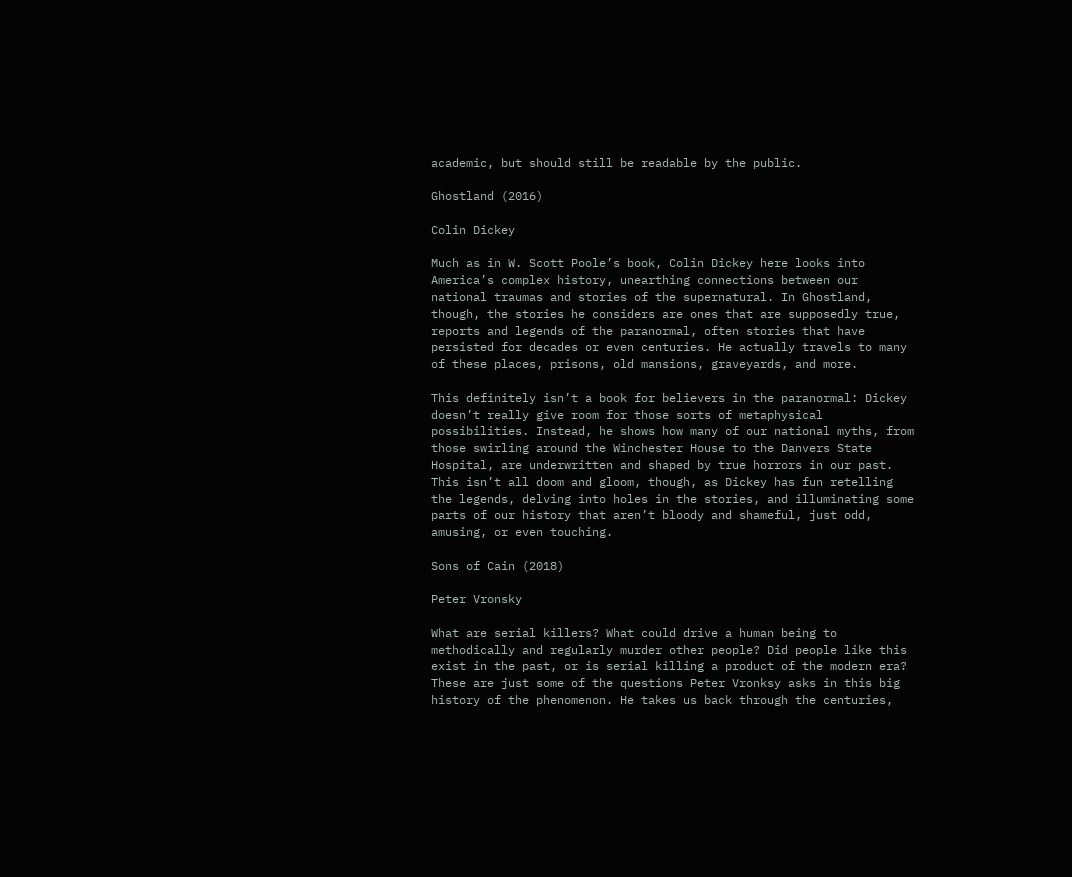academic, but should still be readable by the public.

Ghostland (2016)

Colin Dickey

Much as in W. Scott Poole’s book, Colin Dickey here looks into America’s complex history, unearthing connections between our national traumas and stories of the supernatural. In Ghostland, though, the stories he considers are ones that are supposedly true, reports and legends of the paranormal, often stories that have persisted for decades or even centuries. He actually travels to many of these places, prisons, old mansions, graveyards, and more.

This definitely isn’t a book for believers in the paranormal: Dickey doesn’t really give room for those sorts of metaphysical possibilities. Instead, he shows how many of our national myths, from those swirling around the Winchester House to the Danvers State Hospital, are underwritten and shaped by true horrors in our past. This isn’t all doom and gloom, though, as Dickey has fun retelling the legends, delving into holes in the stories, and illuminating some parts of our history that aren’t bloody and shameful, just odd, amusing, or even touching.

Sons of Cain (2018)

Peter Vronsky

What are serial killers? What could drive a human being to methodically and regularly murder other people? Did people like this exist in the past, or is serial killing a product of the modern era? These are just some of the questions Peter Vronksy asks in this big history of the phenomenon. He takes us back through the centuries,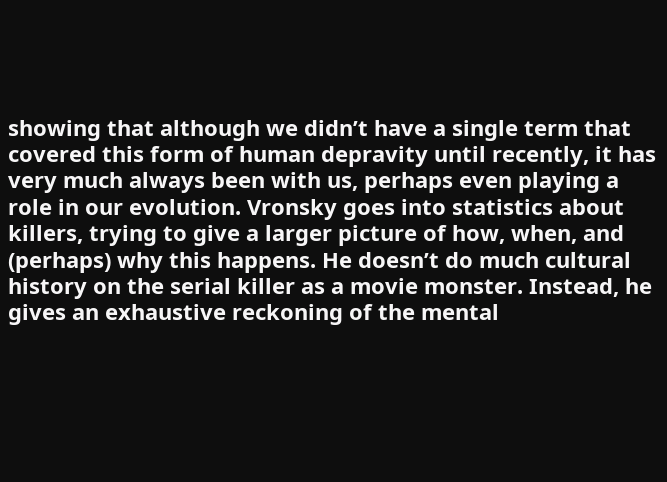showing that although we didn’t have a single term that covered this form of human depravity until recently, it has very much always been with us, perhaps even playing a role in our evolution. Vronsky goes into statistics about killers, trying to give a larger picture of how, when, and (perhaps) why this happens. He doesn’t do much cultural history on the serial killer as a movie monster. Instead, he gives an exhaustive reckoning of the mental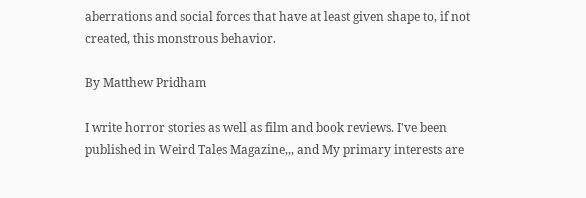aberrations and social forces that have at least given shape to, if not created, this monstrous behavior.

By Matthew Pridham

I write horror stories as well as film and book reviews. I've been published in Weird Tales Magazine,,, and My primary interests are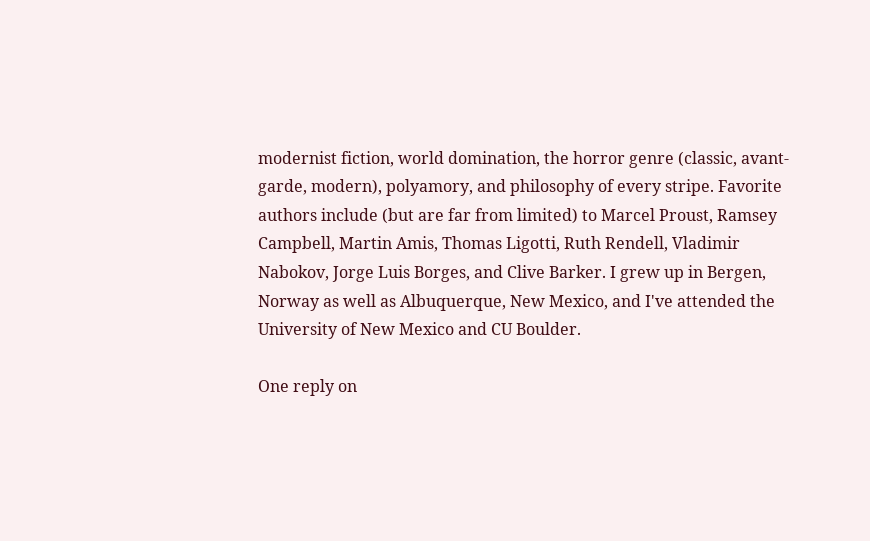modernist fiction, world domination, the horror genre (classic, avant-garde, modern), polyamory, and philosophy of every stripe. Favorite authors include (but are far from limited) to Marcel Proust, Ramsey Campbell, Martin Amis, Thomas Ligotti, Ruth Rendell, Vladimir Nabokov, Jorge Luis Borges, and Clive Barker. I grew up in Bergen, Norway as well as Albuquerque, New Mexico, and I've attended the University of New Mexico and CU Boulder.

One reply on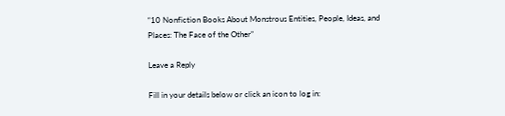“10 Nonfiction Books About Monstrous Entities, People, Ideas, and Places: The Face of the Other”

Leave a Reply

Fill in your details below or click an icon to log in: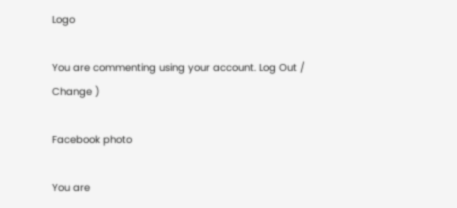Logo

You are commenting using your account. Log Out /  Change )

Facebook photo

You are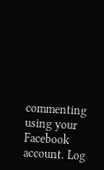commenting using your Facebook account. Log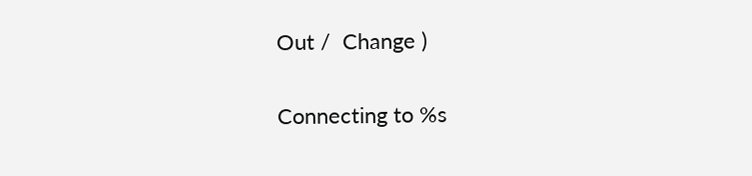Out /  Change )

Connecting to %s